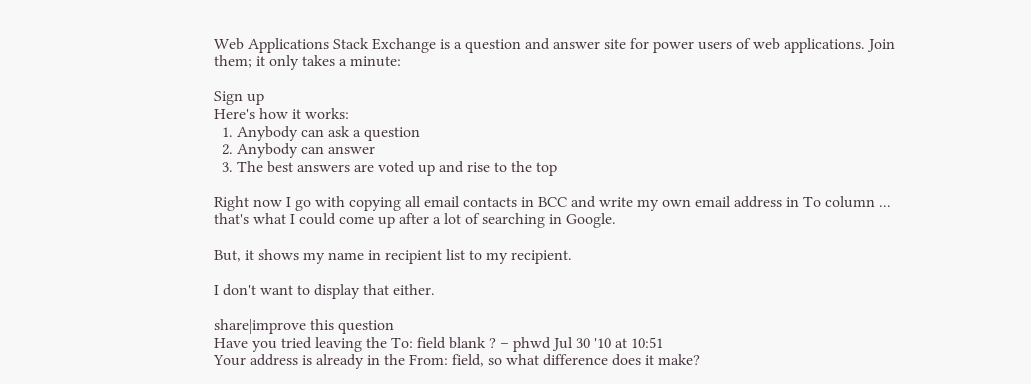Web Applications Stack Exchange is a question and answer site for power users of web applications. Join them; it only takes a minute:

Sign up
Here's how it works:
  1. Anybody can ask a question
  2. Anybody can answer
  3. The best answers are voted up and rise to the top

Right now I go with copying all email contacts in BCC and write my own email address in To column ... that's what I could come up after a lot of searching in Google.

But, it shows my name in recipient list to my recipient.

I don't want to display that either.

share|improve this question
Have you tried leaving the To: field blank ? – phwd Jul 30 '10 at 10:51
Your address is already in the From: field, so what difference does it make?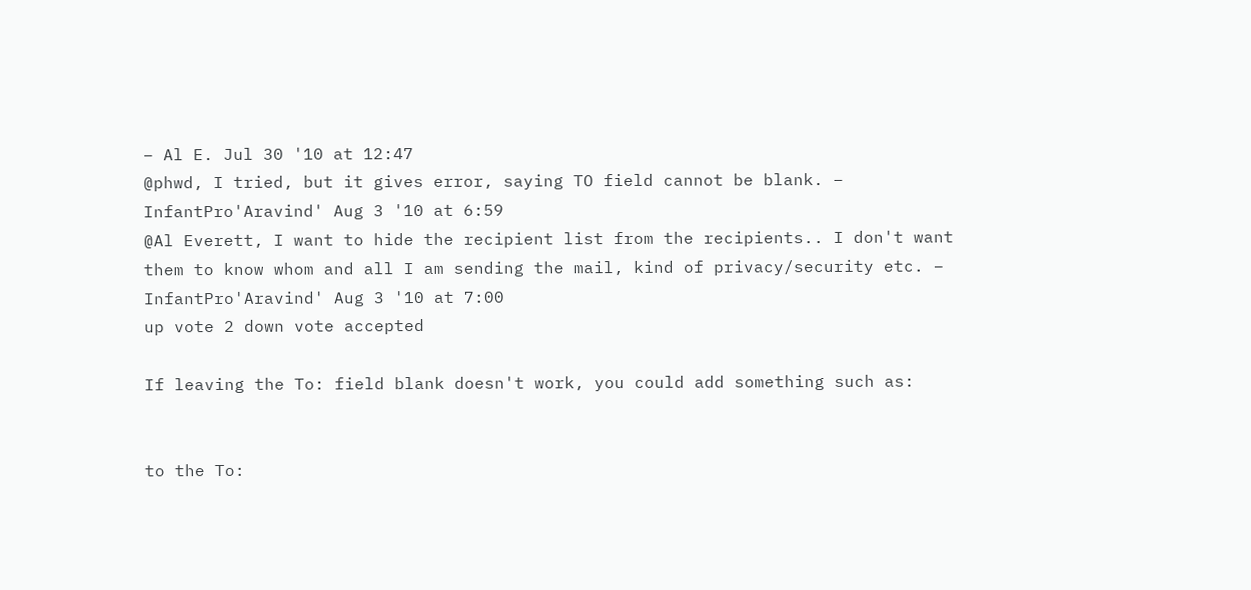– Al E. Jul 30 '10 at 12:47
@phwd, I tried, but it gives error, saying TO field cannot be blank. – InfantPro'Aravind' Aug 3 '10 at 6:59
@Al Everett, I want to hide the recipient list from the recipients.. I don't want them to know whom and all I am sending the mail, kind of privacy/security etc. – InfantPro'Aravind' Aug 3 '10 at 7:00
up vote 2 down vote accepted

If leaving the To: field blank doesn't work, you could add something such as:


to the To: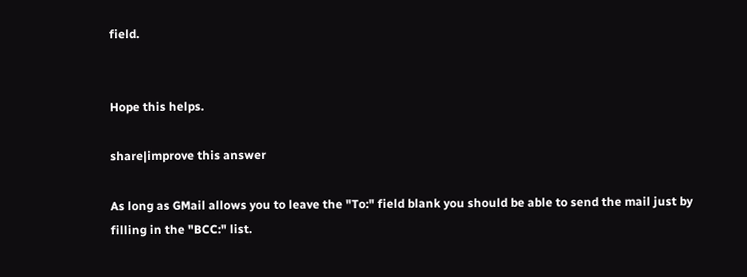field.


Hope this helps.

share|improve this answer

As long as GMail allows you to leave the "To:" field blank you should be able to send the mail just by filling in the "BCC:" list.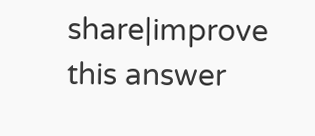share|improve this answer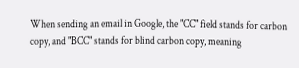When sending an email in Google, the "CC" field stands for carbon copy, and "BCC" stands for blind carbon copy, meaning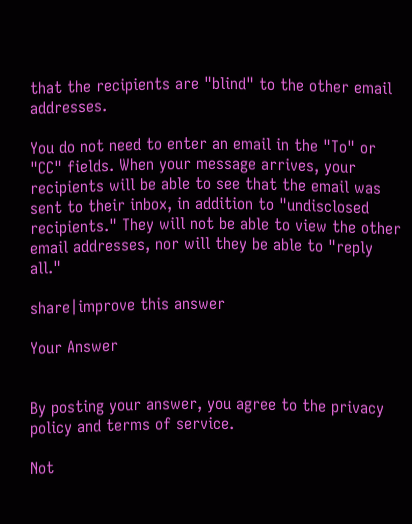that the recipients are "blind" to the other email addresses.

You do not need to enter an email in the "To" or "CC" fields. When your message arrives, your recipients will be able to see that the email was sent to their inbox, in addition to "undisclosed recipients." They will not be able to view the other email addresses, nor will they be able to "reply all."

share|improve this answer

Your Answer


By posting your answer, you agree to the privacy policy and terms of service.

Not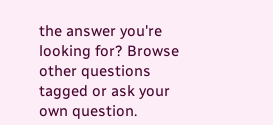the answer you're looking for? Browse other questions tagged or ask your own question.